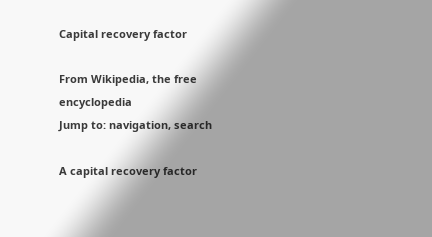Capital recovery factor

From Wikipedia, the free encyclopedia
Jump to: navigation, search

A capital recovery factor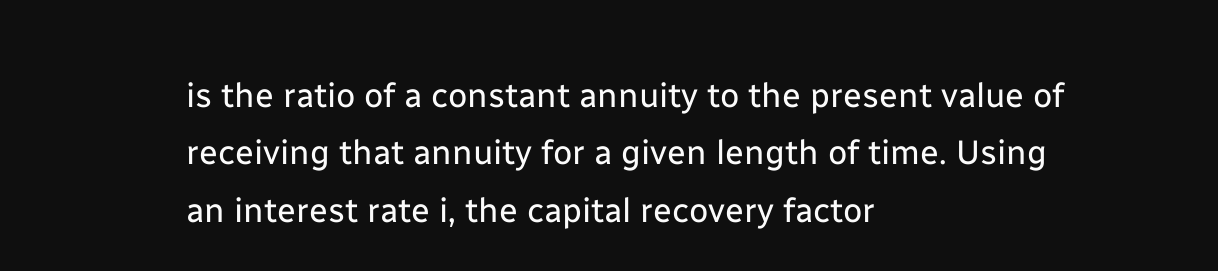is the ratio of a constant annuity to the present value of receiving that annuity for a given length of time. Using an interest rate i, the capital recovery factor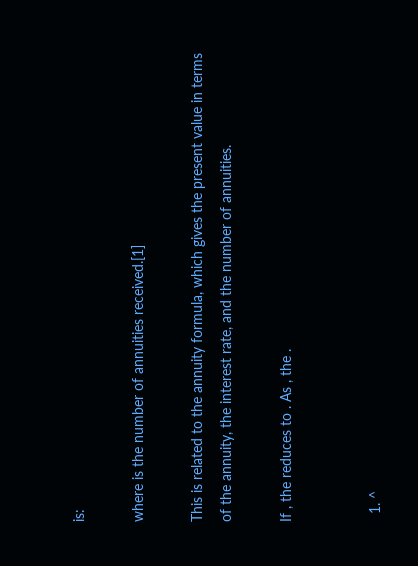is:

where is the number of annuities received.[1]

This is related to the annuity formula, which gives the present value in terms of the annuity, the interest rate, and the number of annuities.

If , the reduces to . As , the .


  1. ^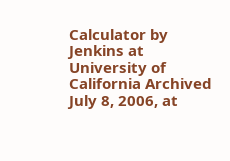Calculator by Jenkins at University of California Archived July 8, 2006, at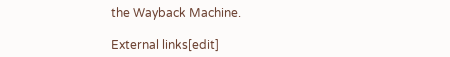the Wayback Machine.

External links[edit]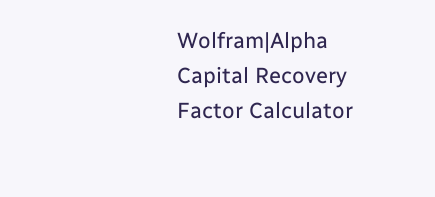Wolfram|Alpha Capital Recovery Factor Calculator